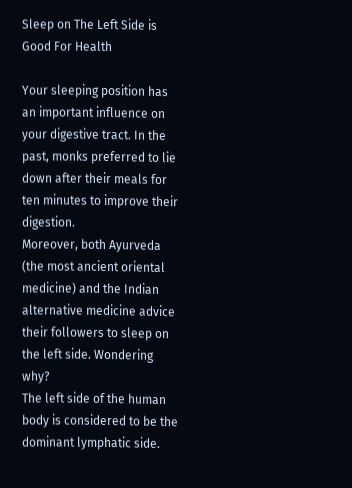Sleep on The Left Side is Good For Health

Your sleeping position has an important influence on your digestive tract. In the past, monks preferred to lie down after their meals for ten minutes to improve their digestion.
Moreover, both Ayurveda (the most ancient oriental medicine) and the Indian alternative medicine advice their followers to sleep on the left side. Wondering why?
The left side of the human body is considered to be the dominant lymphatic side.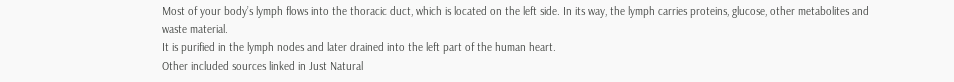Most of your body’s lymph flows into the thoracic duct, which is located on the left side. In its way, the lymph carries proteins, glucose, other metabolites and waste material.
It is purified in the lymph nodes and later drained into the left part of the human heart.
Other included sources linked in Just Natural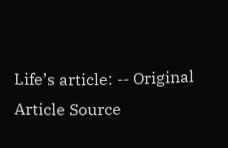Life’s article: -- Original Article Source